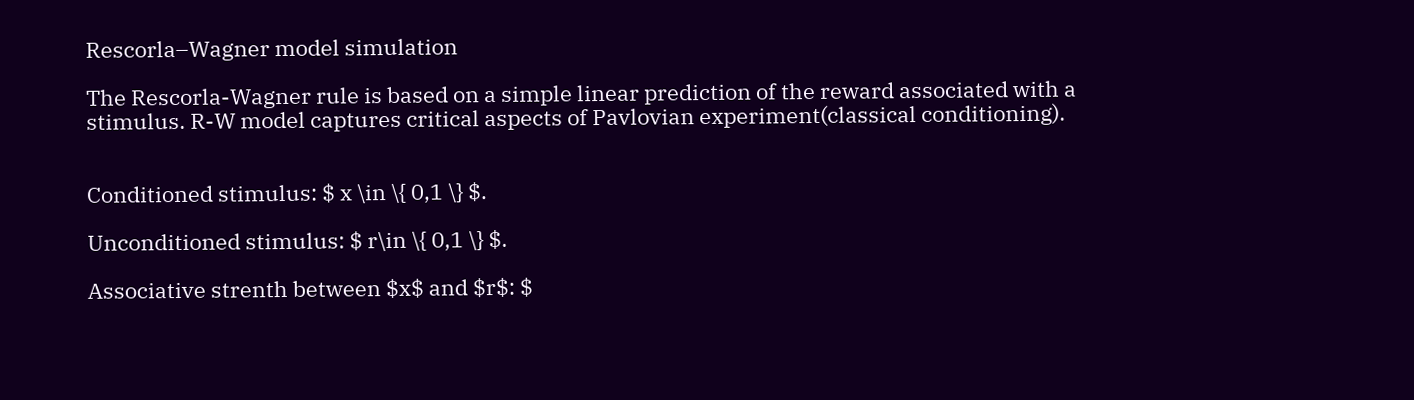Rescorla–Wagner model simulation

The Rescorla-Wagner rule is based on a simple linear prediction of the reward associated with a stimulus. R-W model captures critical aspects of Pavlovian experiment(classical conditioning).


Conditioned stimulus: $ x \in \{ 0,1 \} $.

Unconditioned stimulus: $ r\in \{ 0,1 \} $.

Associative strenth between $x$ and $r$: $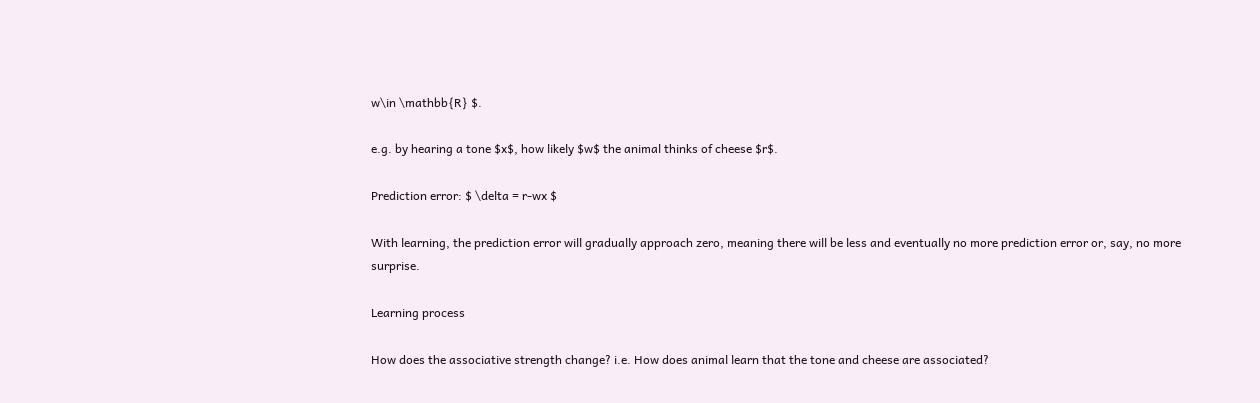w\in \mathbb{R} $.

e.g. by hearing a tone $x$, how likely $w$ the animal thinks of cheese $r$.

Prediction error: $ \delta = r-wx $

With learning, the prediction error will gradually approach zero, meaning there will be less and eventually no more prediction error or, say, no more surprise.

Learning process

How does the associative strength change? i.e. How does animal learn that the tone and cheese are associated?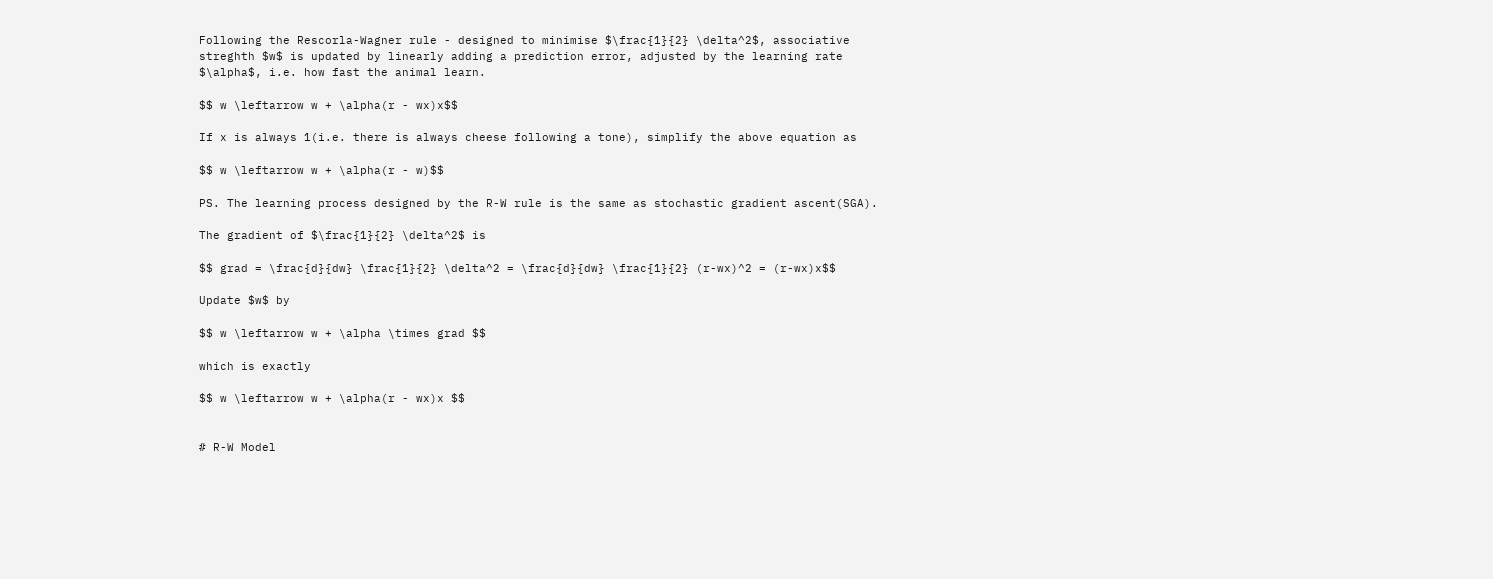Following the Rescorla-Wagner rule - designed to minimise $\frac{1}{2} \delta^2$, associative streghth $w$ is updated by linearly adding a prediction error, adjusted by the learning rate $\alpha$, i.e. how fast the animal learn.

$$ w \leftarrow w + \alpha(r - wx)x$$

If x is always 1(i.e. there is always cheese following a tone), simplify the above equation as

$$ w \leftarrow w + \alpha(r - w)$$

PS. The learning process designed by the R-W rule is the same as stochastic gradient ascent(SGA).

The gradient of $\frac{1}{2} \delta^2$ is

$$ grad = \frac{d}{dw} \frac{1}{2} \delta^2 = \frac{d}{dw} \frac{1}{2} (r-wx)^2 = (r-wx)x$$

Update $w$ by

$$ w \leftarrow w + \alpha \times grad $$

which is exactly

$$ w \leftarrow w + \alpha(r - wx)x $$


# R-W Model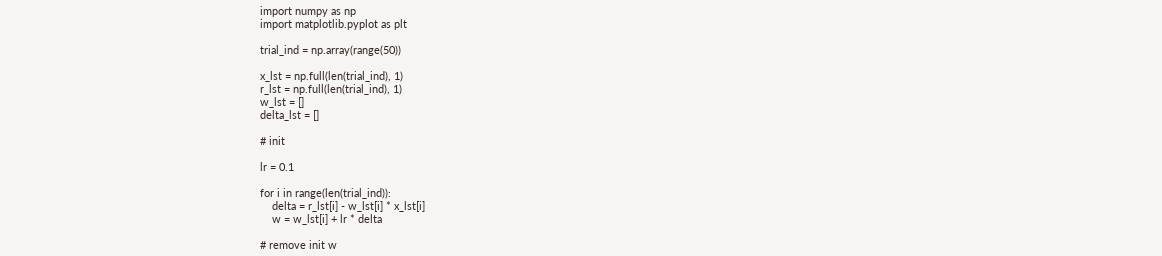import numpy as np
import matplotlib.pyplot as plt

trial_ind = np.array(range(50))

x_lst = np.full(len(trial_ind), 1)
r_lst = np.full(len(trial_ind), 1)
w_lst = []
delta_lst = []

# init

lr = 0.1

for i in range(len(trial_ind)):
    delta = r_lst[i] - w_lst[i] * x_lst[i]
    w = w_lst[i] + lr * delta

# remove init w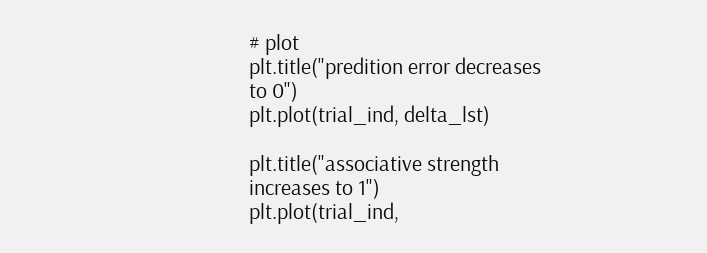# plot
plt.title("predition error decreases to 0")
plt.plot(trial_ind, delta_lst)

plt.title("associative strength increases to 1")
plt.plot(trial_ind,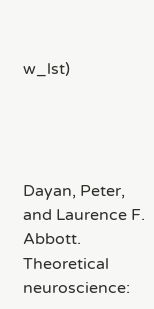w_lst)




Dayan, Peter, and Laurence F. Abbott. Theoretical neuroscience: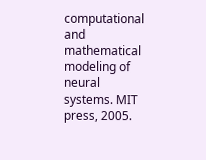computational and mathematical modeling of neural systems. MIT press, 2005.